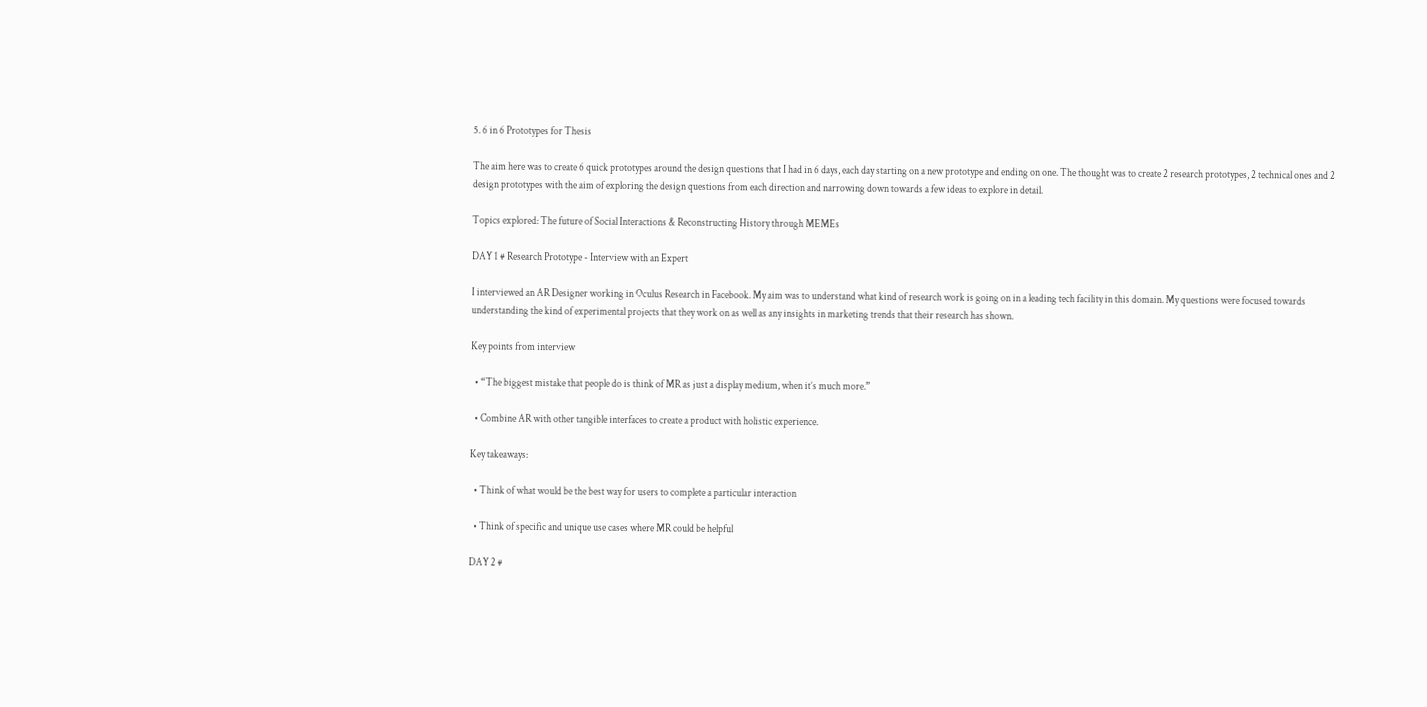5. 6 in 6 Prototypes for Thesis

The aim here was to create 6 quick prototypes around the design questions that I had in 6 days, each day starting on a new prototype and ending on one. The thought was to create 2 research prototypes, 2 technical ones and 2 design prototypes with the aim of exploring the design questions from each direction and narrowing down towards a few ideas to explore in detail.

Topics explored: The future of Social Interactions & Reconstructing History through MEMEs

DAY 1 # Research Prototype - Interview with an Expert

I interviewed an AR Designer working in Oculus Research in Facebook. My aim was to understand what kind of research work is going on in a leading tech facility in this domain. My questions were focused towards understanding the kind of experimental projects that they work on as well as any insights in marketing trends that their research has shown.

Key points from interview

  • “The biggest mistake that people do is think of MR as just a display medium, when it’s much more.”

  • Combine AR with other tangible interfaces to create a product with holistic experience.

Key takeaways:

  • Think of what would be the best way for users to complete a particular interaction

  • Think of specific and unique use cases where MR could be helpful

DAY 2 #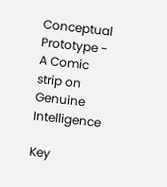Conceptual Prototype - A Comic strip on Genuine Intelligence

Key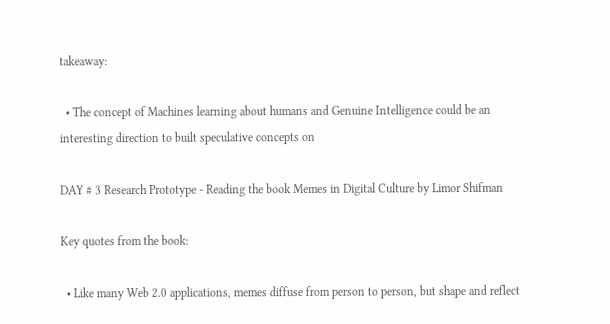takeaway:

  • The concept of Machines learning about humans and Genuine Intelligence could be an interesting direction to built speculative concepts on

DAY # 3 Research Prototype - Reading the book Memes in Digital Culture by Limor Shifman

Key quotes from the book:

  • Like many Web 2.0 applications, memes diffuse from person to person, but shape and reflect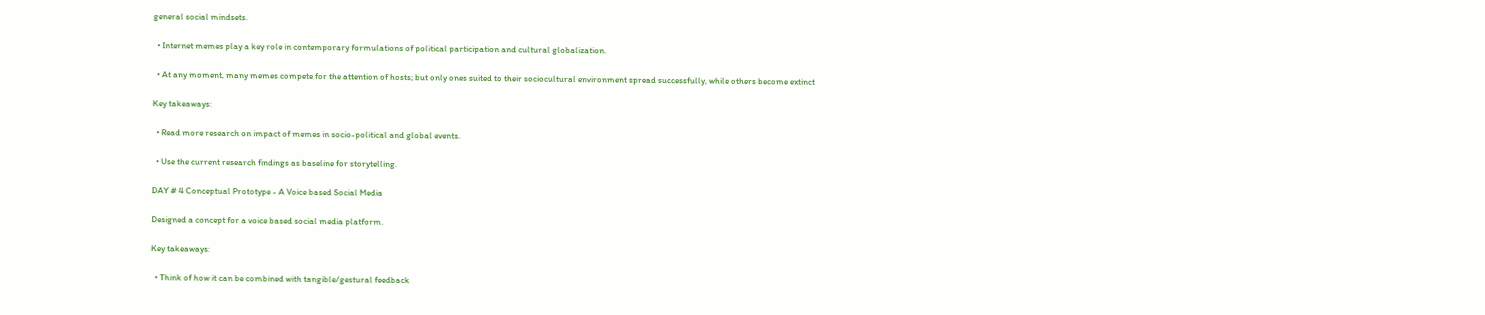general social mindsets.

  • Internet memes play a key role in contemporary formulations of political participation and cultural globalization.

  • At any moment, many memes compete for the attention of hosts; but only ones suited to their sociocultural environment spread successfully, while others become extinct

Key takeaways:

  • Read more research on impact of memes in socio-political and global events.

  • Use the current research findings as baseline for storytelling.

DAY # 4 Conceptual Prototype - A Voice based Social Media

Designed a concept for a voice based social media platform.

Key takeaways:

  • Think of how it can be combined with tangible/gestural feedback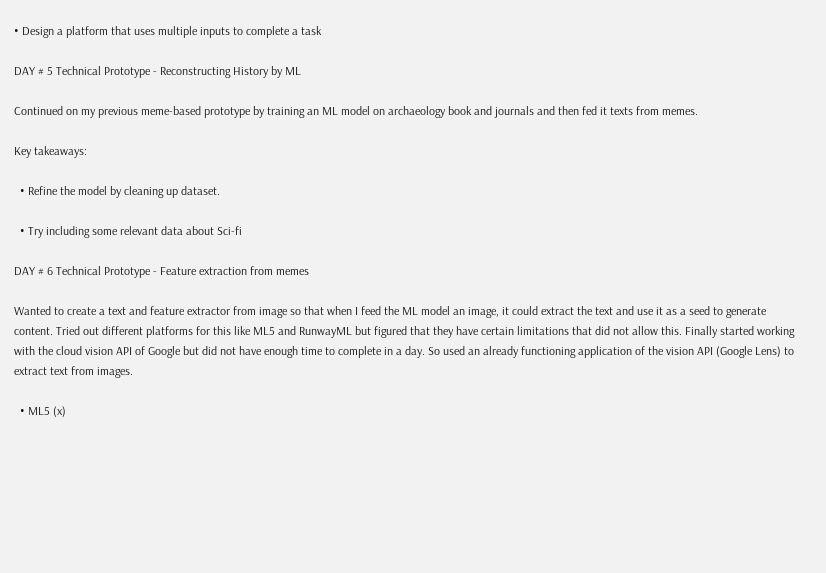• Design a platform that uses multiple inputs to complete a task

DAY # 5 Technical Prototype - Reconstructing History by ML

Continued on my previous meme-based prototype by training an ML model on archaeology book and journals and then fed it texts from memes.

Key takeaways:

  • Refine the model by cleaning up dataset.

  • Try including some relevant data about Sci-fi

DAY # 6 Technical Prototype - Feature extraction from memes

Wanted to create a text and feature extractor from image so that when I feed the ML model an image, it could extract the text and use it as a seed to generate content. Tried out different platforms for this like ML5 and RunwayML but figured that they have certain limitations that did not allow this. Finally started working with the cloud vision API of Google but did not have enough time to complete in a day. So used an already functioning application of the vision API (Google Lens) to extract text from images.

  • ML5 (x)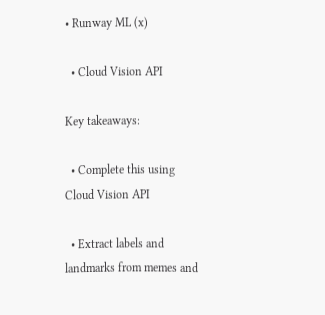• Runway ML (x)

  • Cloud Vision API

Key takeaways:

  • Complete this using Cloud Vision API

  • Extract labels and landmarks from memes and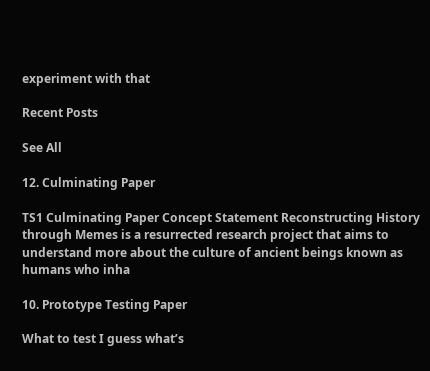experiment with that

Recent Posts

See All

12. Culminating Paper

TS1 Culminating Paper Concept Statement Reconstructing History through Memes is a resurrected research project that aims to understand more about the culture of ancient beings known as humans who inha

10. Prototype Testing Paper

What to test I guess what’s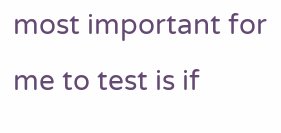most important for me to test is if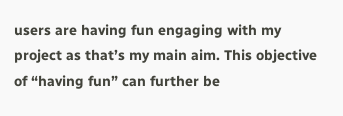users are having fun engaging with my project as that’s my main aim. This objective of “having fun” can further be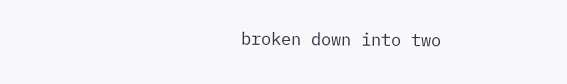broken down into two